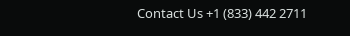Contact Us +1 (833) 442 2711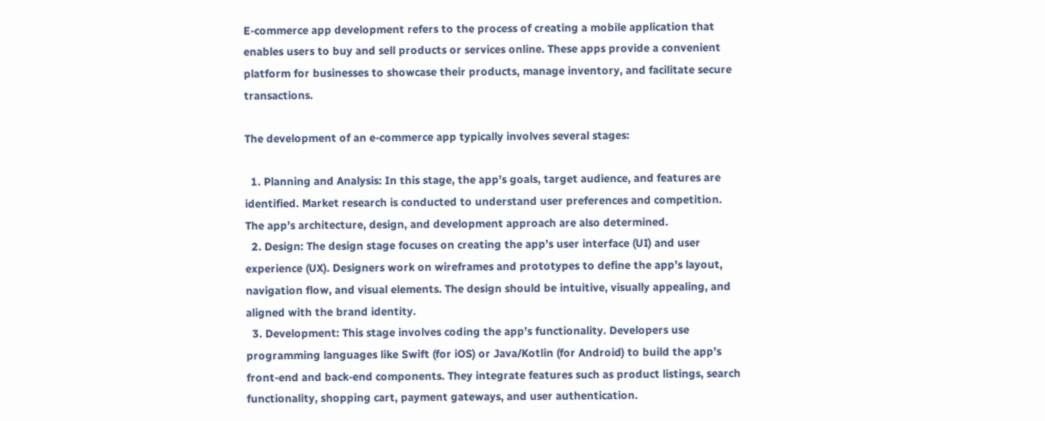E-commerce app development refers to the process of creating a mobile application that enables users to buy and sell products or services online. These apps provide a convenient platform for businesses to showcase their products, manage inventory, and facilitate secure transactions.

The development of an e-commerce app typically involves several stages:

  1. Planning and Analysis: In this stage, the app’s goals, target audience, and features are identified. Market research is conducted to understand user preferences and competition. The app’s architecture, design, and development approach are also determined.
  2. Design: The design stage focuses on creating the app’s user interface (UI) and user experience (UX). Designers work on wireframes and prototypes to define the app’s layout, navigation flow, and visual elements. The design should be intuitive, visually appealing, and aligned with the brand identity.
  3. Development: This stage involves coding the app’s functionality. Developers use programming languages like Swift (for iOS) or Java/Kotlin (for Android) to build the app’s front-end and back-end components. They integrate features such as product listings, search functionality, shopping cart, payment gateways, and user authentication.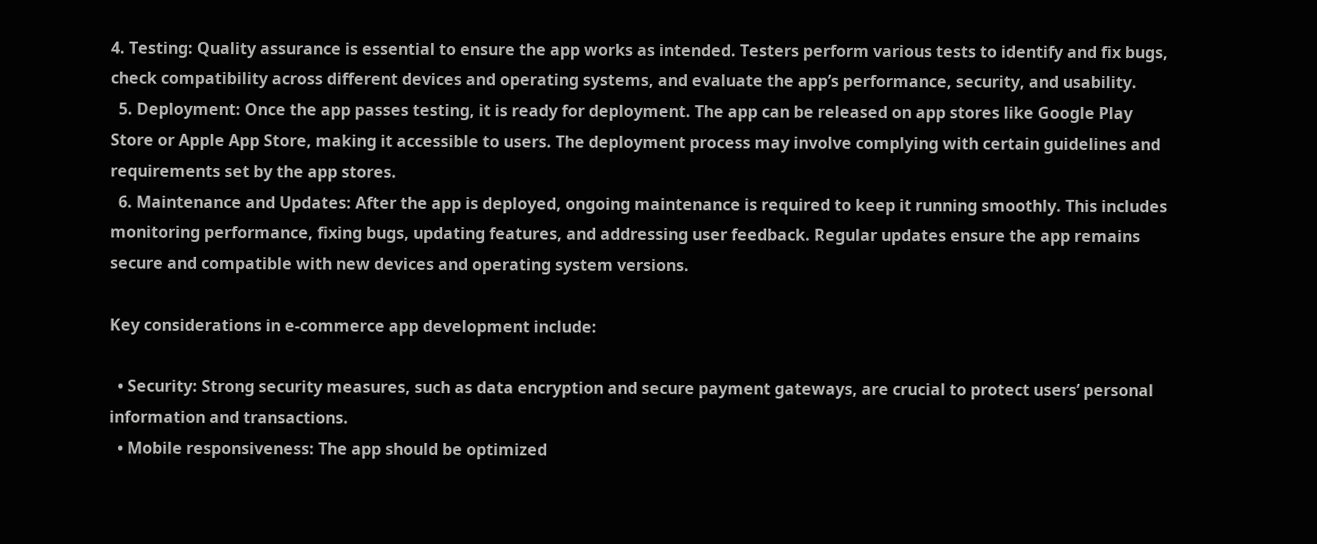4. Testing: Quality assurance is essential to ensure the app works as intended. Testers perform various tests to identify and fix bugs, check compatibility across different devices and operating systems, and evaluate the app’s performance, security, and usability.
  5. Deployment: Once the app passes testing, it is ready for deployment. The app can be released on app stores like Google Play Store or Apple App Store, making it accessible to users. The deployment process may involve complying with certain guidelines and requirements set by the app stores.
  6. Maintenance and Updates: After the app is deployed, ongoing maintenance is required to keep it running smoothly. This includes monitoring performance, fixing bugs, updating features, and addressing user feedback. Regular updates ensure the app remains secure and compatible with new devices and operating system versions.

Key considerations in e-commerce app development include:

  • Security: Strong security measures, such as data encryption and secure payment gateways, are crucial to protect users’ personal information and transactions.
  • Mobile responsiveness: The app should be optimized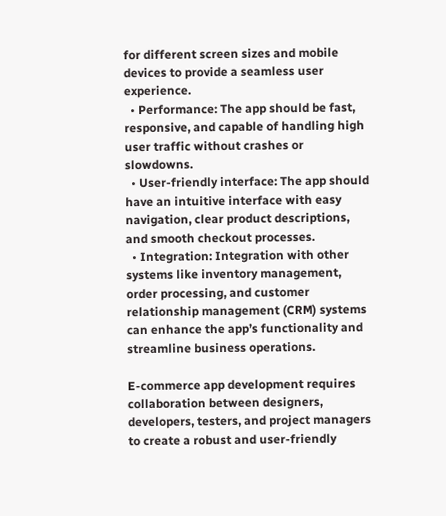for different screen sizes and mobile devices to provide a seamless user experience.
  • Performance: The app should be fast, responsive, and capable of handling high user traffic without crashes or slowdowns.
  • User-friendly interface: The app should have an intuitive interface with easy navigation, clear product descriptions, and smooth checkout processes.
  • Integration: Integration with other systems like inventory management, order processing, and customer relationship management (CRM) systems can enhance the app’s functionality and streamline business operations.

E-commerce app development requires collaboration between designers, developers, testers, and project managers to create a robust and user-friendly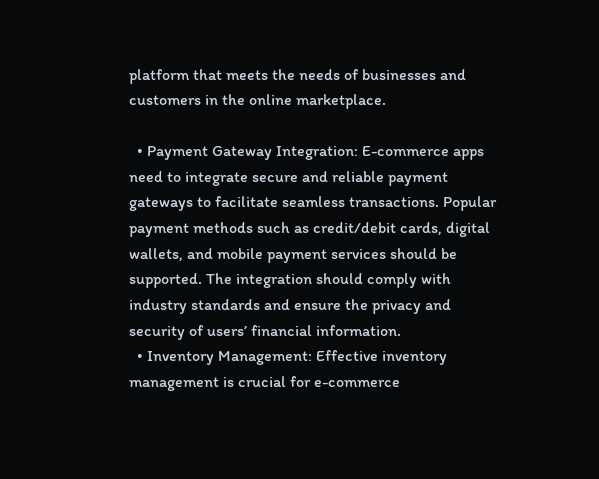platform that meets the needs of businesses and customers in the online marketplace.

  • Payment Gateway Integration: E-commerce apps need to integrate secure and reliable payment gateways to facilitate seamless transactions. Popular payment methods such as credit/debit cards, digital wallets, and mobile payment services should be supported. The integration should comply with industry standards and ensure the privacy and security of users’ financial information.
  • Inventory Management: Effective inventory management is crucial for e-commerce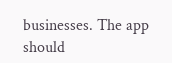businesses. The app should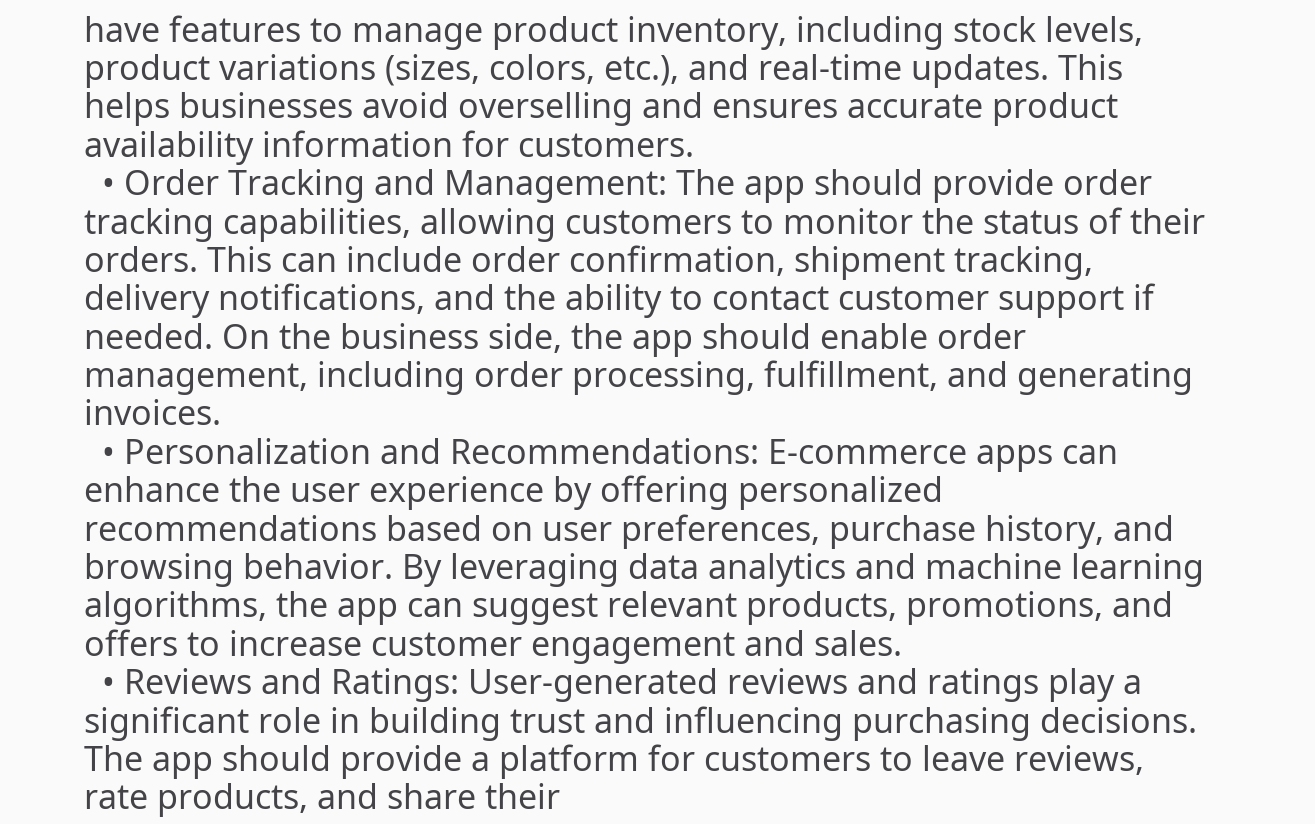have features to manage product inventory, including stock levels, product variations (sizes, colors, etc.), and real-time updates. This helps businesses avoid overselling and ensures accurate product availability information for customers.
  • Order Tracking and Management: The app should provide order tracking capabilities, allowing customers to monitor the status of their orders. This can include order confirmation, shipment tracking, delivery notifications, and the ability to contact customer support if needed. On the business side, the app should enable order management, including order processing, fulfillment, and generating invoices.
  • Personalization and Recommendations: E-commerce apps can enhance the user experience by offering personalized recommendations based on user preferences, purchase history, and browsing behavior. By leveraging data analytics and machine learning algorithms, the app can suggest relevant products, promotions, and offers to increase customer engagement and sales.
  • Reviews and Ratings: User-generated reviews and ratings play a significant role in building trust and influencing purchasing decisions. The app should provide a platform for customers to leave reviews, rate products, and share their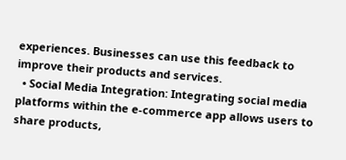experiences. Businesses can use this feedback to improve their products and services.
  • Social Media Integration: Integrating social media platforms within the e-commerce app allows users to share products,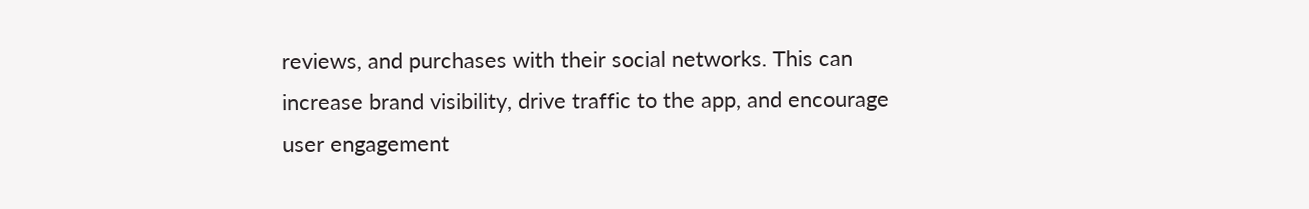reviews, and purchases with their social networks. This can increase brand visibility, drive traffic to the app, and encourage user engagement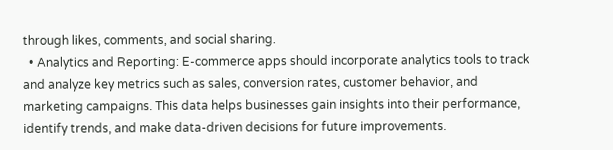through likes, comments, and social sharing.
  • Analytics and Reporting: E-commerce apps should incorporate analytics tools to track and analyze key metrics such as sales, conversion rates, customer behavior, and marketing campaigns. This data helps businesses gain insights into their performance, identify trends, and make data-driven decisions for future improvements.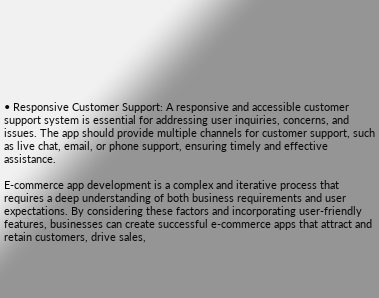• Responsive Customer Support: A responsive and accessible customer support system is essential for addressing user inquiries, concerns, and issues. The app should provide multiple channels for customer support, such as live chat, email, or phone support, ensuring timely and effective assistance.

E-commerce app development is a complex and iterative process that requires a deep understanding of both business requirements and user expectations. By considering these factors and incorporating user-friendly features, businesses can create successful e-commerce apps that attract and retain customers, drive sales,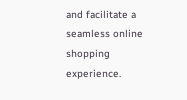and facilitate a seamless online shopping experience.